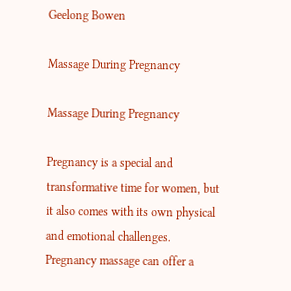Geelong Bowen

Massage During Pregnancy

Massage During Pregnancy

Pregnancy is a special and transformative time for women, but it also comes with its own physical and emotional challenges. Pregnancy massage can offer a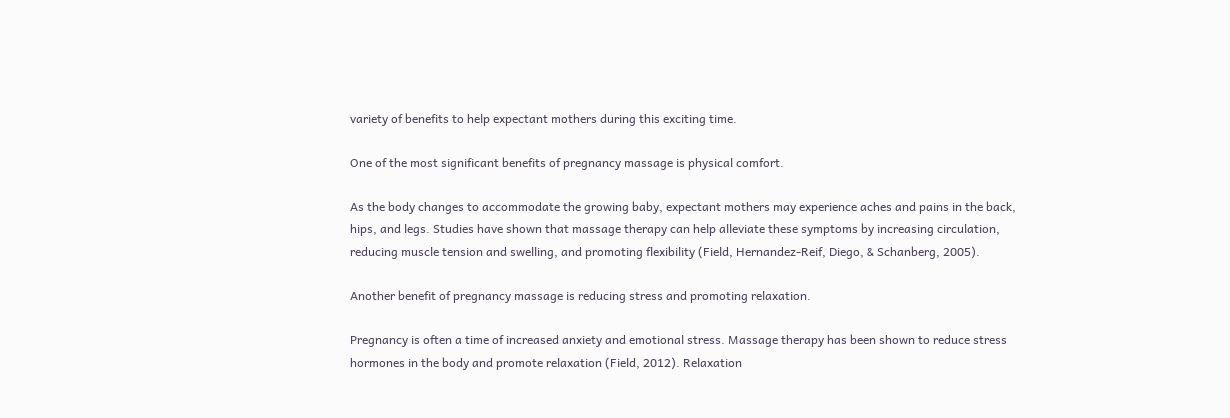variety of benefits to help expectant mothers during this exciting time.

One of the most significant benefits of pregnancy massage is physical comfort.

As the body changes to accommodate the growing baby, expectant mothers may experience aches and pains in the back, hips, and legs. Studies have shown that massage therapy can help alleviate these symptoms by increasing circulation, reducing muscle tension and swelling, and promoting flexibility (Field, Hernandez-Reif, Diego, & Schanberg, 2005).

Another benefit of pregnancy massage is reducing stress and promoting relaxation.

Pregnancy is often a time of increased anxiety and emotional stress. Massage therapy has been shown to reduce stress hormones in the body and promote relaxation (Field, 2012). Relaxation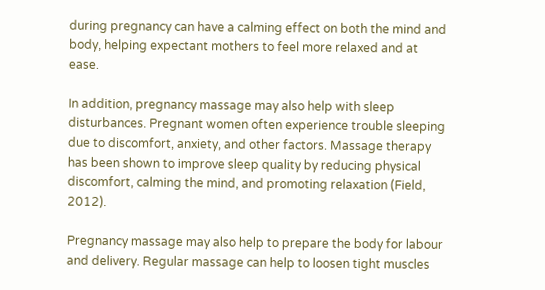during pregnancy can have a calming effect on both the mind and body, helping expectant mothers to feel more relaxed and at ease.

In addition, pregnancy massage may also help with sleep disturbances. Pregnant women often experience trouble sleeping due to discomfort, anxiety, and other factors. Massage therapy has been shown to improve sleep quality by reducing physical discomfort, calming the mind, and promoting relaxation (Field, 2012).

Pregnancy massage may also help to prepare the body for labour and delivery. Regular massage can help to loosen tight muscles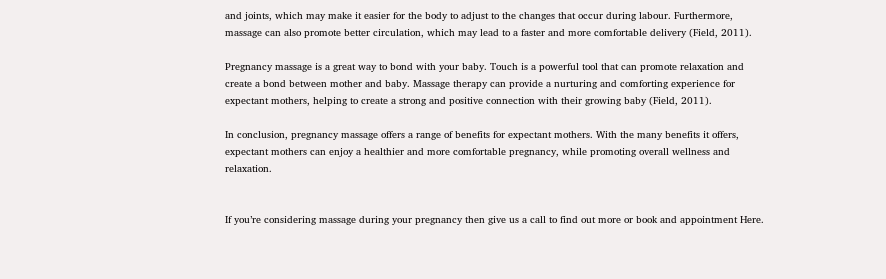and joints, which may make it easier for the body to adjust to the changes that occur during labour. Furthermore, massage can also promote better circulation, which may lead to a faster and more comfortable delivery (Field, 2011).

Pregnancy massage is a great way to bond with your baby. Touch is a powerful tool that can promote relaxation and create a bond between mother and baby. Massage therapy can provide a nurturing and comforting experience for expectant mothers, helping to create a strong and positive connection with their growing baby (Field, 2011).

In conclusion, pregnancy massage offers a range of benefits for expectant mothers. With the many benefits it offers, expectant mothers can enjoy a healthier and more comfortable pregnancy, while promoting overall wellness and relaxation.


If you’re considering massage during your pregnancy then give us a call to find out more or book and appointment Here.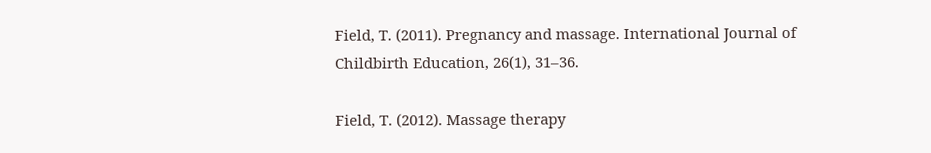Field, T. (2011). Pregnancy and massage. International Journal of Childbirth Education, 26(1), 31–36.

Field, T. (2012). Massage therapy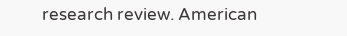research review. American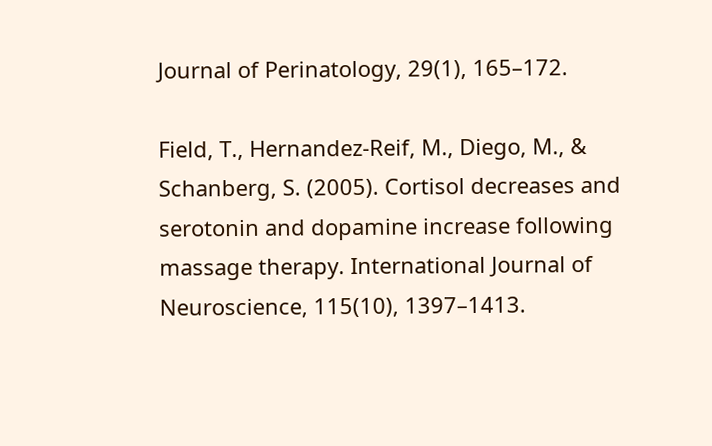Journal of Perinatology, 29(1), 165–172.

Field, T., Hernandez-Reif, M., Diego, M., & Schanberg, S. (2005). Cortisol decreases and serotonin and dopamine increase following massage therapy. International Journal of Neuroscience, 115(10), 1397–1413.